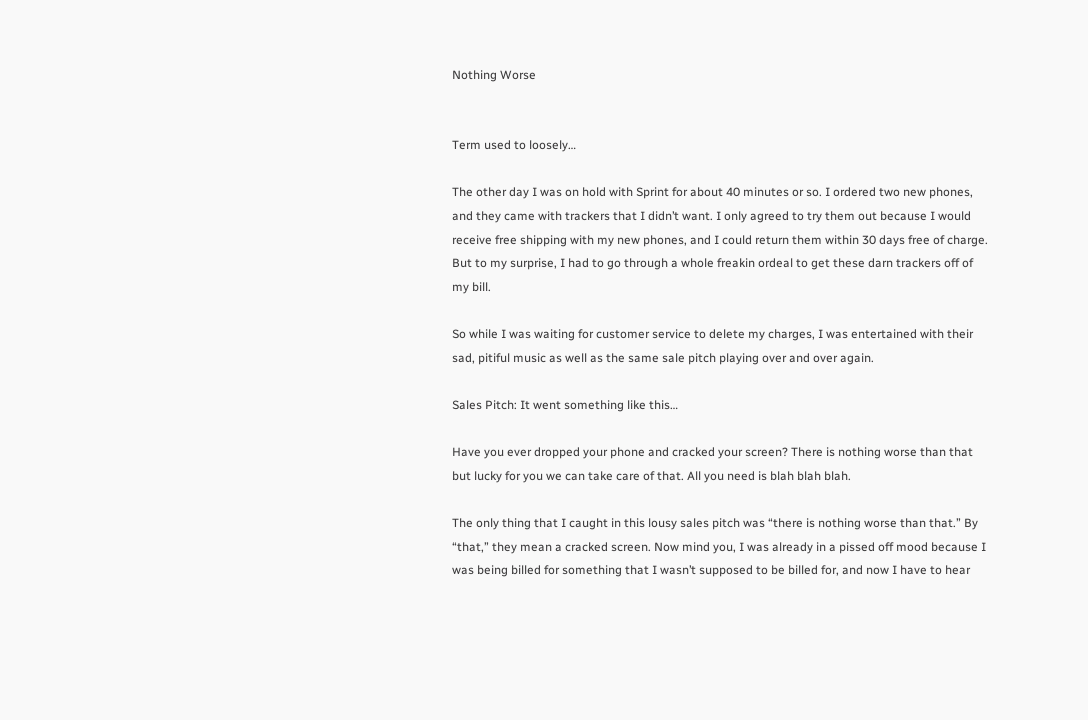Nothing Worse


Term used to loosely…

The other day I was on hold with Sprint for about 40 minutes or so. I ordered two new phones, and they came with trackers that I didn’t want. I only agreed to try them out because I would receive free shipping with my new phones, and I could return them within 30 days free of charge. But to my surprise, I had to go through a whole freakin ordeal to get these darn trackers off of my bill.

So while I was waiting for customer service to delete my charges, I was entertained with their sad, pitiful music as well as the same sale pitch playing over and over again.

Sales Pitch: It went something like this…

Have you ever dropped your phone and cracked your screen? There is nothing worse than that but lucky for you we can take care of that. All you need is blah blah blah.

The only thing that I caught in this lousy sales pitch was “there is nothing worse than that.” By “that,” they mean a cracked screen. Now mind you, I was already in a pissed off mood because I was being billed for something that I wasn’t supposed to be billed for, and now I have to hear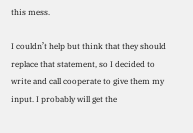this mess.

I couldn’t help but think that they should replace that statement, so I decided to write and call cooperate to give them my input. I probably will get the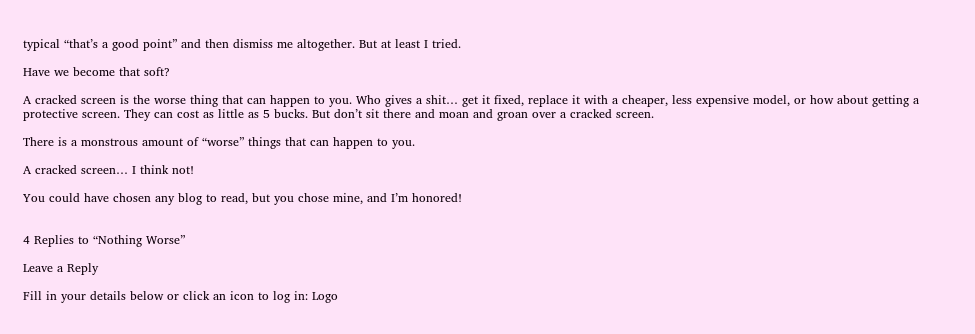typical “that’s a good point” and then dismiss me altogether. But at least I tried.

Have we become that soft?

A cracked screen is the worse thing that can happen to you. Who gives a shit… get it fixed, replace it with a cheaper, less expensive model, or how about getting a protective screen. They can cost as little as 5 bucks. But don’t sit there and moan and groan over a cracked screen.

There is a monstrous amount of “worse” things that can happen to you.

A cracked screen… I think not!

You could have chosen any blog to read, but you chose mine, and I’m honored!


4 Replies to “Nothing Worse”

Leave a Reply

Fill in your details below or click an icon to log in: Logo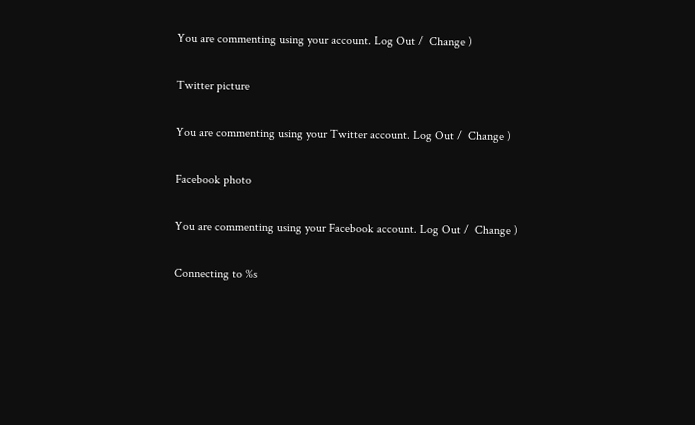You are commenting using your account. Log Out /  Change )

Twitter picture

You are commenting using your Twitter account. Log Out /  Change )

Facebook photo

You are commenting using your Facebook account. Log Out /  Change )

Connecting to %s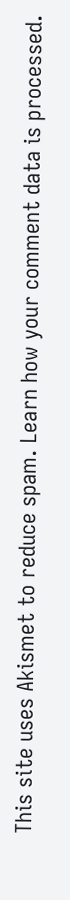This site uses Akismet to reduce spam. Learn how your comment data is processed.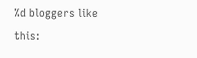%d bloggers like this: